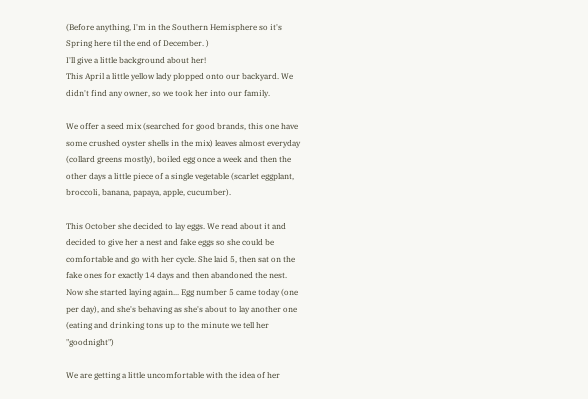(Before anything, I'm in the Southern Hemisphere so it's Spring here til the end of December. )
I'll give a little background about her!
This April a little yellow lady plopped onto our backyard. We didn't find any owner, so we took her into our family.

We offer a seed mix (searched for good brands, this one have some crushed oyster shells in the mix) leaves almost everyday (collard greens mostly), boiled egg once a week and then the other days a little piece of a single vegetable (scarlet eggplant, broccoli, banana, papaya, apple, cucumber).

This October she decided to lay eggs. We read about it and decided to give her a nest and fake eggs so she could be comfortable and go with her cycle. She laid 5, then sat on the fake ones for exactly 14 days and then abandoned the nest.
Now she started laying again... Egg number 5 came today (one per day), and she's behaving as she's about to lay another one (eating and drinking tons up to the minute we tell her "goodnight")

We are getting a little uncomfortable with the idea of her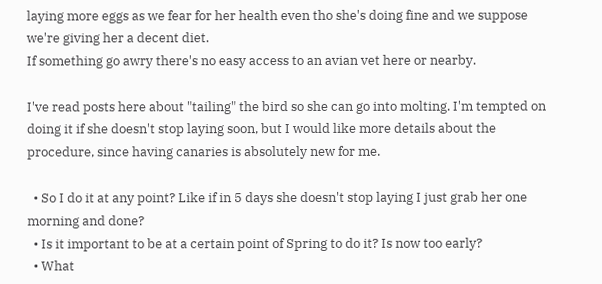laying more eggs as we fear for her health even tho she's doing fine and we suppose we're giving her a decent diet.
If something go awry there's no easy access to an avian vet here or nearby.

I've read posts here about "tailing" the bird so she can go into molting. I'm tempted on doing it if she doesn't stop laying soon, but I would like more details about the procedure, since having canaries is absolutely new for me.

  • So I do it at any point? Like if in 5 days she doesn't stop laying I just grab her one morning and done?
  • Is it important to be at a certain point of Spring to do it? Is now too early?
  • What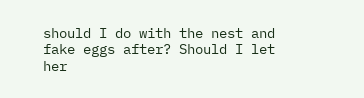should I do with the nest and fake eggs after? Should I let her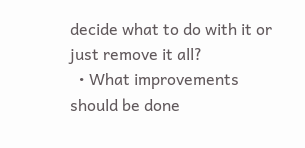decide what to do with it or just remove it all?
  • What improvements should be done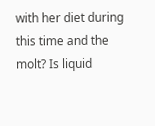with her diet during this time and the molt? Is liquid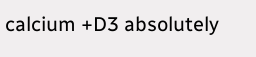calcium +D3 absolutely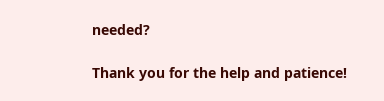needed?

Thank you for the help and patience!